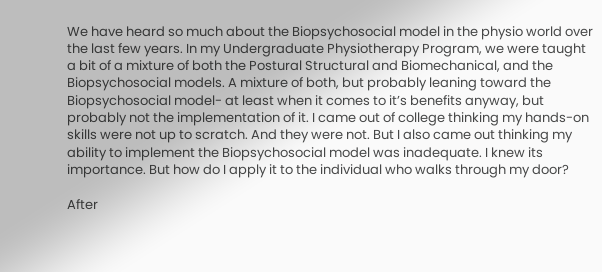We have heard so much about the Biopsychosocial model in the physio world over the last few years. In my Undergraduate Physiotherapy Program, we were taught a bit of a mixture of both the Postural Structural and Biomechanical, and the Biopsychosocial models. A mixture of both, but probably leaning toward the Biopsychosocial model- at least when it comes to it’s benefits anyway, but probably not the implementation of it. I came out of college thinking my hands-on skills were not up to scratch. And they were not. But I also came out thinking my ability to implement the Biopsychosocial model was inadequate. I knew its importance. But how do I apply it to the individual who walks through my door?

After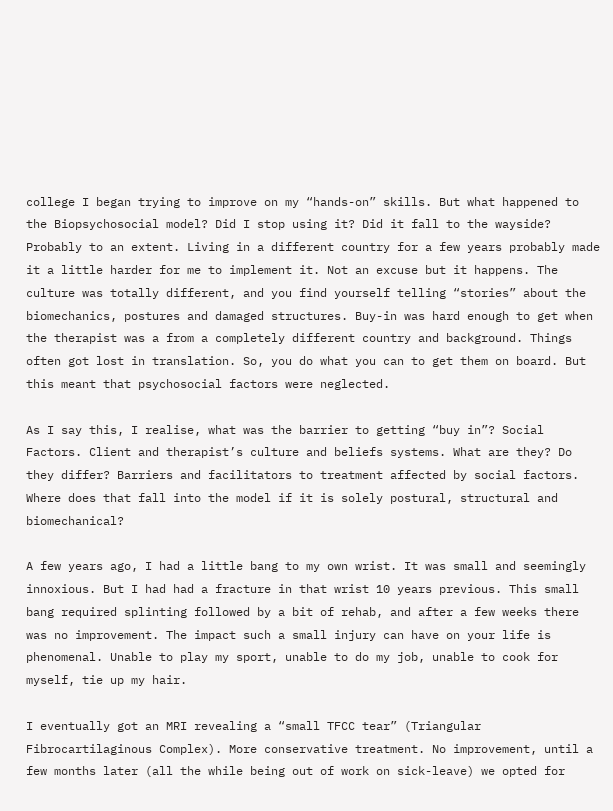college I began trying to improve on my “hands-on” skills. But what happened to the Biopsychosocial model? Did I stop using it? Did it fall to the wayside? Probably to an extent. Living in a different country for a few years probably made it a little harder for me to implement it. Not an excuse but it happens. The culture was totally different, and you find yourself telling “stories” about the biomechanics, postures and damaged structures. Buy-in was hard enough to get when the therapist was a from a completely different country and background. Things often got lost in translation. So, you do what you can to get them on board. But this meant that psychosocial factors were neglected.

As I say this, I realise, what was the barrier to getting “buy in”? Social Factors. Client and therapist’s culture and beliefs systems. What are they? Do they differ? Barriers and facilitators to treatment affected by social factors. Where does that fall into the model if it is solely postural, structural and biomechanical?

A few years ago, I had a little bang to my own wrist. It was small and seemingly innoxious. But I had had a fracture in that wrist 10 years previous. This small bang required splinting followed by a bit of rehab, and after a few weeks there was no improvement. The impact such a small injury can have on your life is phenomenal. Unable to play my sport, unable to do my job, unable to cook for myself, tie up my hair.

I eventually got an MRI revealing a “small TFCC tear” (Triangular Fibrocartilaginous Complex). More conservative treatment. No improvement, until a few months later (all the while being out of work on sick-leave) we opted for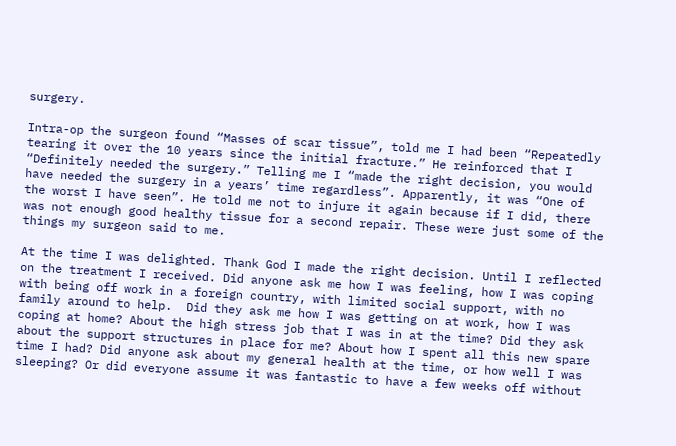surgery.

Intra-op the surgeon found “Masses of scar tissue”, told me I had been “Repeatedly tearing it over the 10 years since the initial fracture.” He reinforced that I “Definitely needed the surgery.” Telling me I “made the right decision, you would have needed the surgery in a years’ time regardless”. Apparently, it was “One of the worst I have seen”. He told me not to injure it again because if I did, there was not enough good healthy tissue for a second repair. These were just some of the things my surgeon said to me.

At the time I was delighted. Thank God I made the right decision. Until I reflected on the treatment I received. Did anyone ask me how I was feeling, how I was coping with being off work in a foreign country, with limited social support, with no family around to help.  Did they ask me how I was getting on at work, how I was coping at home? About the high stress job that I was in at the time? Did they ask about the support structures in place for me? About how I spent all this new spare time I had? Did anyone ask about my general health at the time, or how well I was sleeping? Or did everyone assume it was fantastic to have a few weeks off without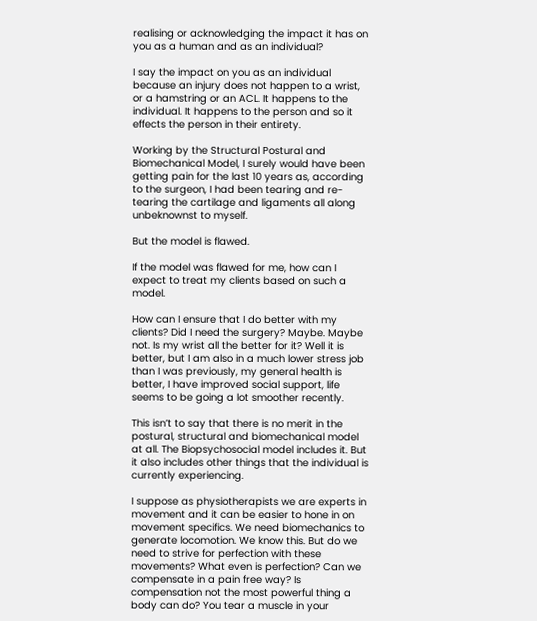realising or acknowledging the impact it has on you as a human and as an individual?

I say the impact on you as an individual because an injury does not happen to a wrist, or a hamstring or an ACL. It happens to the individual. It happens to the person and so it effects the person in their entirety.

Working by the Structural Postural and Biomechanical Model, I surely would have been getting pain for the last 10 years as, according to the surgeon, I had been tearing and re-tearing the cartilage and ligaments all along unbeknownst to myself.

But the model is flawed.

If the model was flawed for me, how can I expect to treat my clients based on such a model.

How can I ensure that I do better with my clients? Did I need the surgery? Maybe. Maybe not. Is my wrist all the better for it? Well it is better, but I am also in a much lower stress job than I was previously, my general health is better, I have improved social support, life seems to be going a lot smoother recently.

This isn’t to say that there is no merit in the postural, structural and biomechanical model at all. The Biopsychosocial model includes it. But it also includes other things that the individual is currently experiencing.

I suppose as physiotherapists we are experts in movement and it can be easier to hone in on movement specifics. We need biomechanics to generate locomotion. We know this. But do we need to strive for perfection with these movements? What even is perfection? Can we compensate in a pain free way? Is compensation not the most powerful thing a body can do? You tear a muscle in your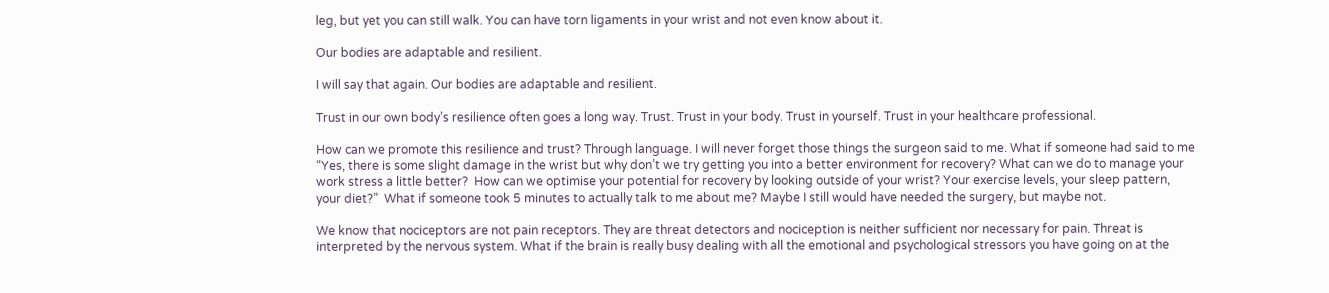leg, but yet you can still walk. You can have torn ligaments in your wrist and not even know about it.

Our bodies are adaptable and resilient.

I will say that again. Our bodies are adaptable and resilient.

Trust in our own body’s resilience often goes a long way. Trust. Trust in your body. Trust in yourself. Trust in your healthcare professional.

How can we promote this resilience and trust? Through language. I will never forget those things the surgeon said to me. What if someone had said to me “Yes, there is some slight damage in the wrist but why don’t we try getting you into a better environment for recovery? What can we do to manage your work stress a little better?  How can we optimise your potential for recovery by looking outside of your wrist? Your exercise levels, your sleep pattern, your diet?”  What if someone took 5 minutes to actually talk to me about me? Maybe I still would have needed the surgery, but maybe not.

We know that nociceptors are not pain receptors. They are threat detectors and nociception is neither sufficient nor necessary for pain. Threat is interpreted by the nervous system. What if the brain is really busy dealing with all the emotional and psychological stressors you have going on at the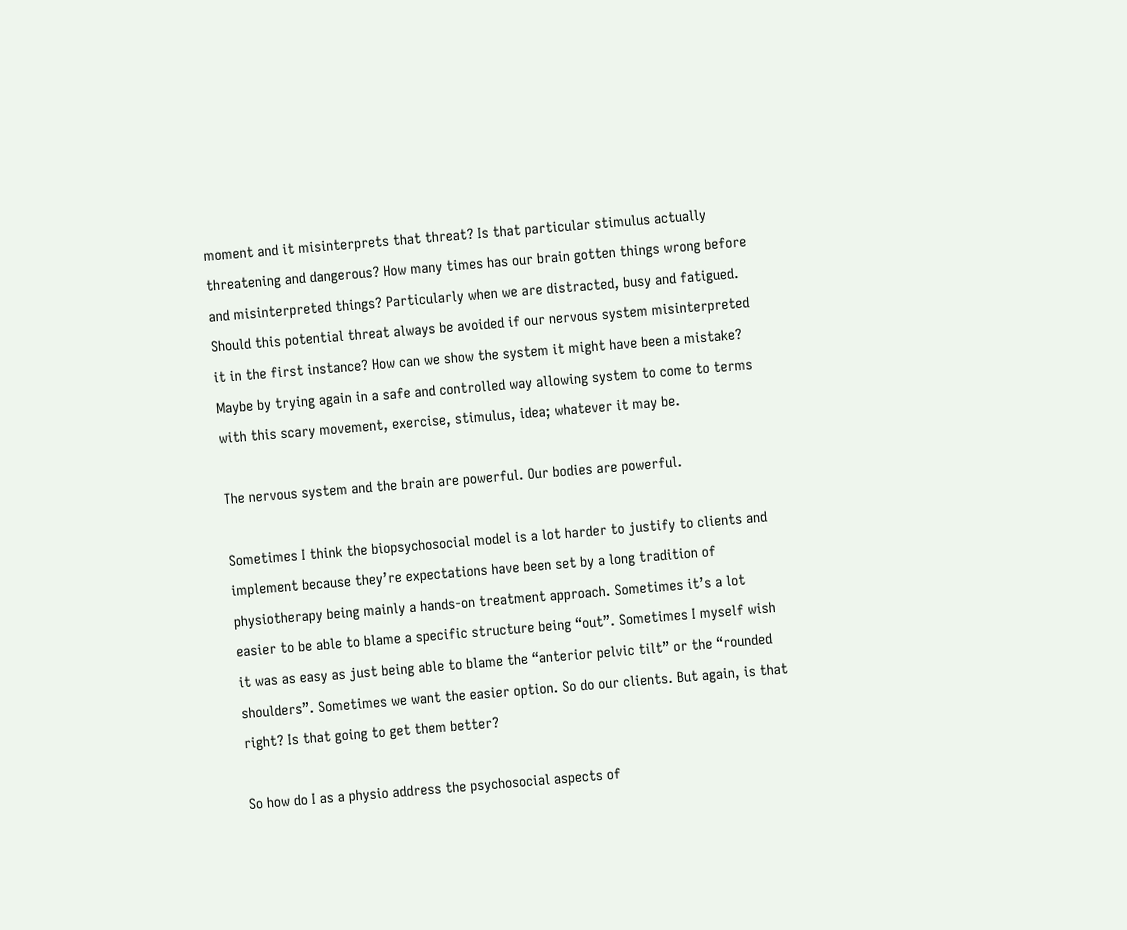moment and it misinterprets that threat? Is that particular stimulus actually threatening and dangerous? How many times has our brain gotten things wrong before and misinterpreted things? Particularly when we are distracted, busy and fatigued. Should this potential threat always be avoided if our nervous system misinterpreted it in the first instance? How can we show the system it might have been a mistake? Maybe by trying again in a safe and controlled way allowing system to come to terms with this scary movement, exercise, stimulus, idea; whatever it may be.

The nervous system and the brain are powerful. Our bodies are powerful.

Sometimes I think the biopsychosocial model is a lot harder to justify to clients and implement because they’re expectations have been set by a long tradition of physiotherapy being mainly a hands-on treatment approach. Sometimes it’s a lot easier to be able to blame a specific structure being “out”. Sometimes I myself wish it was as easy as just being able to blame the “anterior pelvic tilt” or the “rounded shoulders”. Sometimes we want the easier option. So do our clients. But again, is that right? Is that going to get them better?

So how do I as a physio address the psychosocial aspects of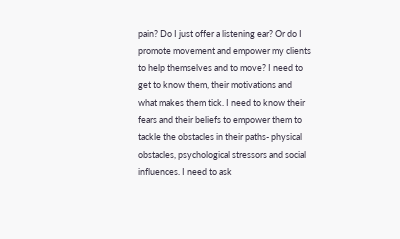pain? Do I just offer a listening ear? Or do I promote movement and empower my clients to help themselves and to move? I need to get to know them, their motivations and what makes them tick. I need to know their fears and their beliefs to empower them to tackle the obstacles in their paths- physical obstacles, psychological stressors and social influences. I need to ask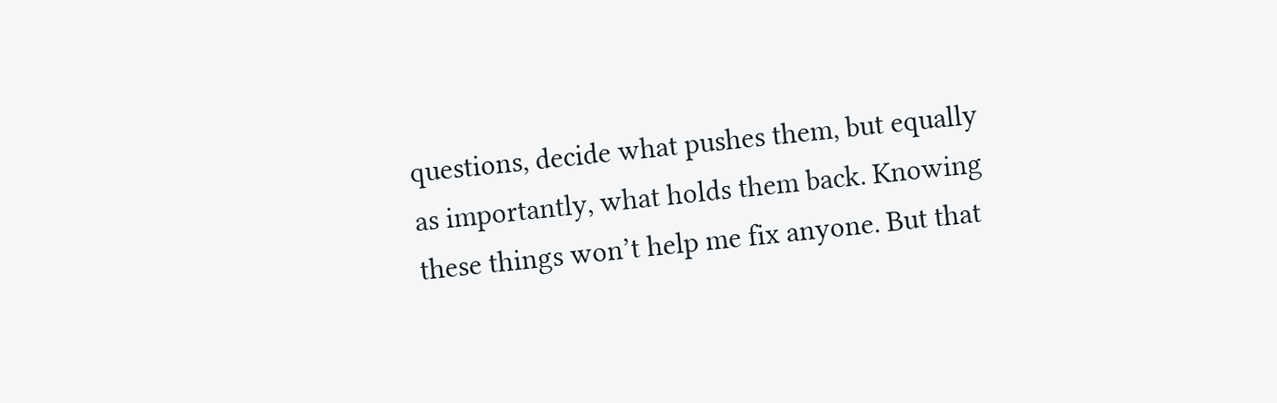questions, decide what pushes them, but equally as importantly, what holds them back. Knowing these things won’t help me fix anyone. But that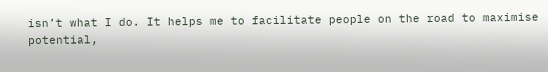isn’t what I do. It helps me to facilitate people on the road to maximise potential,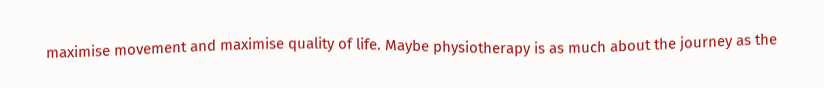maximise movement and maximise quality of life. Maybe physiotherapy is as much about the journey as the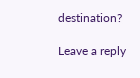destination?

Leave a reply